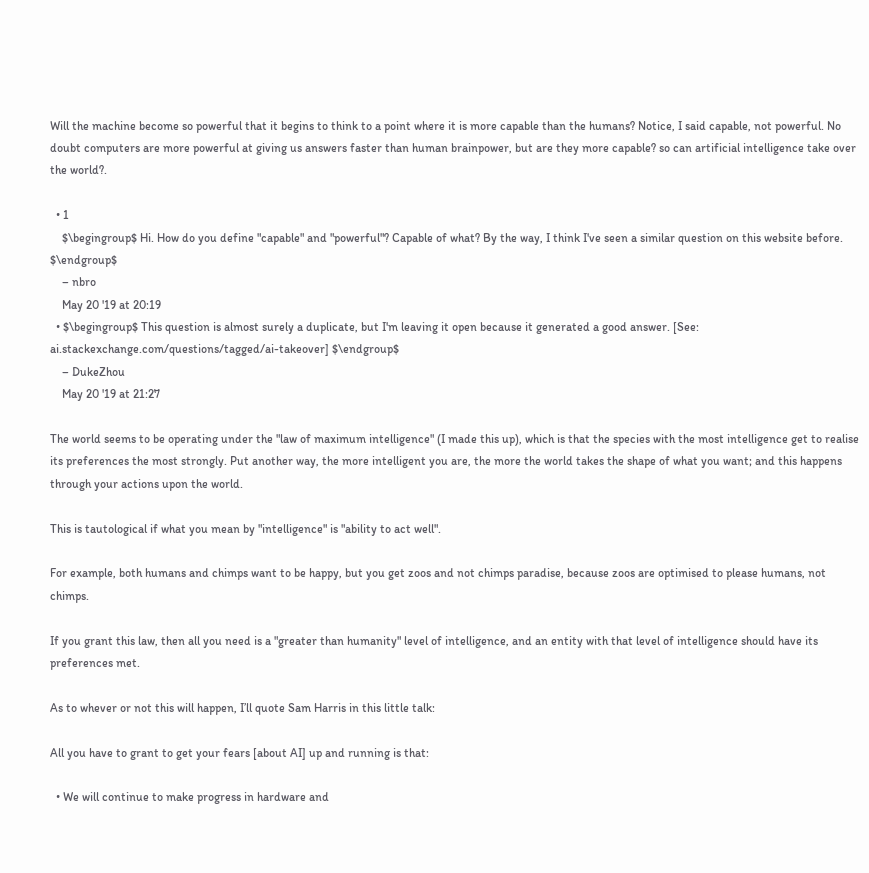Will the machine become so powerful that it begins to think to a point where it is more capable than the humans? Notice, I said capable, not powerful. No doubt computers are more powerful at giving us answers faster than human brainpower, but are they more capable? so can artificial intelligence take over the world?.

  • 1
    $\begingroup$ Hi. How do you define "capable" and "powerful"? Capable of what? By the way, I think I've seen a similar question on this website before. $\endgroup$
    – nbro
    May 20 '19 at 20:19
  • $\begingroup$ This question is almost surely a duplicate, but I'm leaving it open because it generated a good answer. [See: ai.stackexchange.com/questions/tagged/ai-takeover] $\endgroup$
    – DukeZhou
    May 20 '19 at 21:27

The world seems to be operating under the "law of maximum intelligence" (I made this up), which is that the species with the most intelligence get to realise its preferences the most strongly. Put another way, the more intelligent you are, the more the world takes the shape of what you want; and this happens through your actions upon the world.

This is tautological if what you mean by "intelligence" is "ability to act well".

For example, both humans and chimps want to be happy, but you get zoos and not chimps paradise, because zoos are optimised to please humans, not chimps.

If you grant this law, then all you need is a "greater than humanity" level of intelligence, and an entity with that level of intelligence should have its preferences met.

As to whever or not this will happen, I’ll quote Sam Harris in this little talk:

All you have to grant to get your fears [about AI] up and running is that:

  • We will continue to make progress in hardware and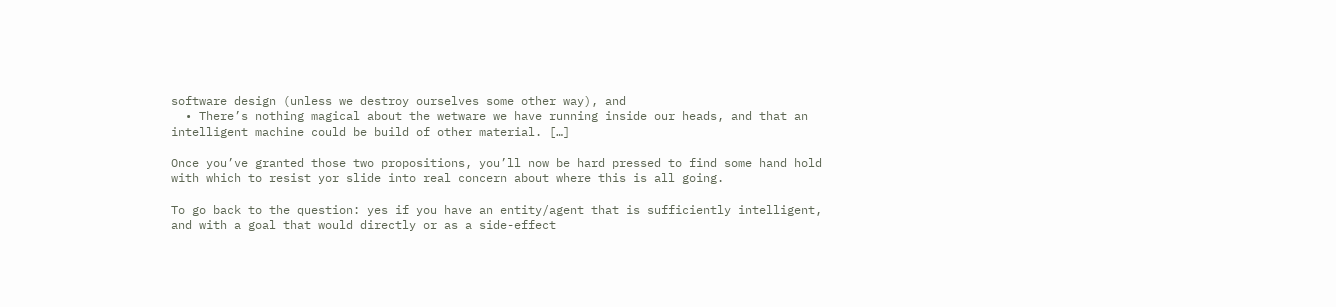software design (unless we destroy ourselves some other way), and
  • There’s nothing magical about the wetware we have running inside our heads, and that an intelligent machine could be build of other material. […]

Once you’ve granted those two propositions, you’ll now be hard pressed to find some hand hold with which to resist yor slide into real concern about where this is all going.

To go back to the question: yes if you have an entity/agent that is sufficiently intelligent, and with a goal that would directly or as a side-effect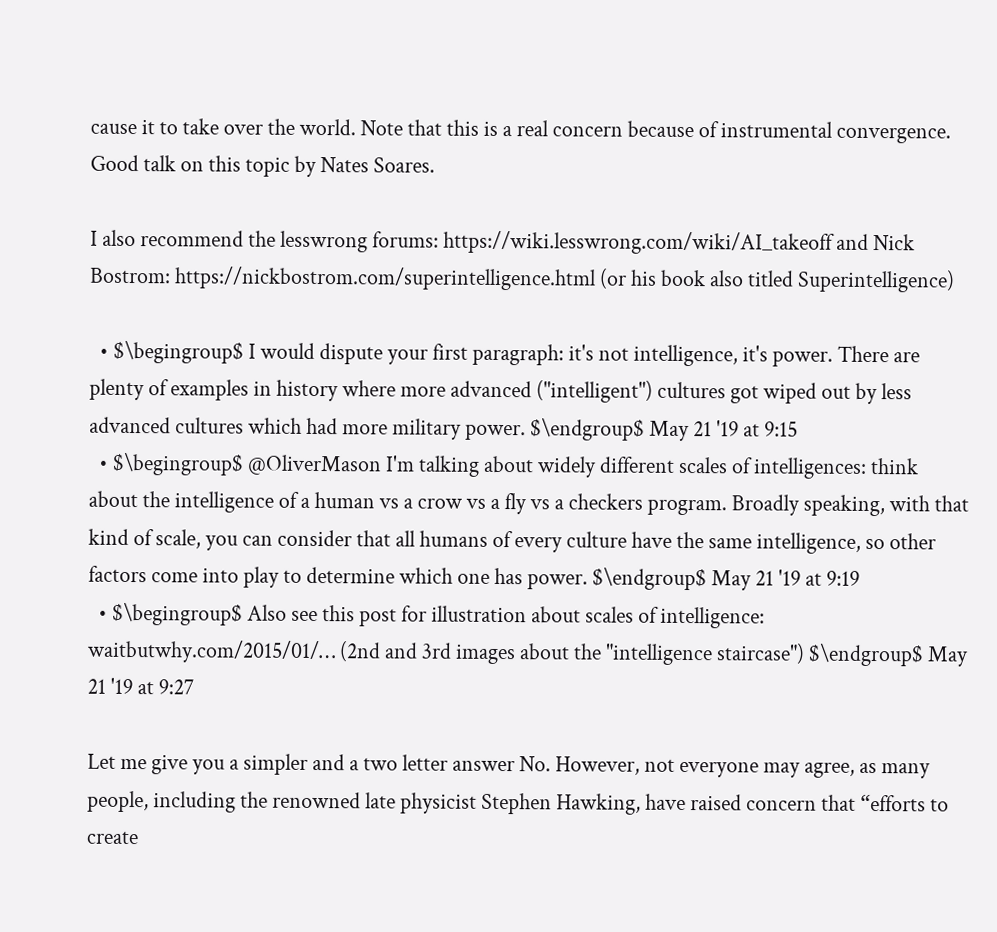cause it to take over the world. Note that this is a real concern because of instrumental convergence. Good talk on this topic by Nates Soares.

I also recommend the lesswrong forums: https://wiki.lesswrong.com/wiki/AI_takeoff and Nick Bostrom: https://nickbostrom.com/superintelligence.html (or his book also titled Superintelligence)

  • $\begingroup$ I would dispute your first paragraph: it's not intelligence, it's power. There are plenty of examples in history where more advanced ("intelligent") cultures got wiped out by less advanced cultures which had more military power. $\endgroup$ May 21 '19 at 9:15
  • $\begingroup$ @OliverMason I'm talking about widely different scales of intelligences: think about the intelligence of a human vs a crow vs a fly vs a checkers program. Broadly speaking, with that kind of scale, you can consider that all humans of every culture have the same intelligence, so other factors come into play to determine which one has power. $\endgroup$ May 21 '19 at 9:19
  • $\begingroup$ Also see this post for illustration about scales of intelligence: waitbutwhy.com/2015/01/… (2nd and 3rd images about the "intelligence staircase") $\endgroup$ May 21 '19 at 9:27

Let me give you a simpler and a two letter answer No. However, not everyone may agree, as many people, including the renowned late physicist Stephen Hawking, have raised concern that “efforts to create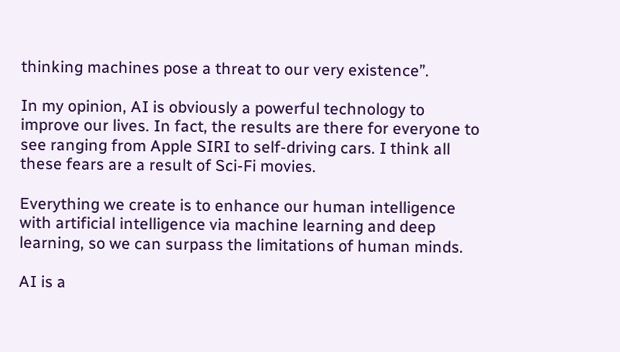thinking machines pose a threat to our very existence”.

In my opinion, AI is obviously a powerful technology to improve our lives. In fact, the results are there for everyone to see ranging from Apple SIRI to self-driving cars. I think all these fears are a result of Sci-Fi movies.

Everything we create is to enhance our human intelligence with artificial intelligence via machine learning and deep learning, so we can surpass the limitations of human minds.

AI is a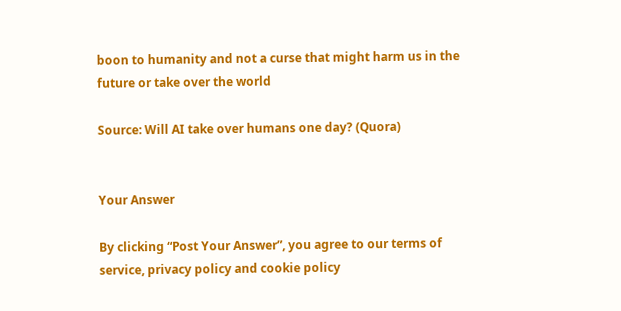boon to humanity and not a curse that might harm us in the future or take over the world

Source: Will AI take over humans one day? (Quora)


Your Answer

By clicking “Post Your Answer”, you agree to our terms of service, privacy policy and cookie policy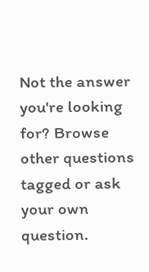Not the answer you're looking for? Browse other questions tagged or ask your own question.